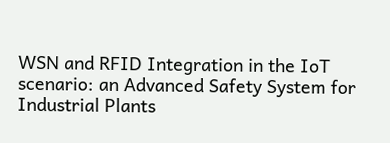WSN and RFID Integration in the IoT scenario: an Advanced Safety System for Industrial Plants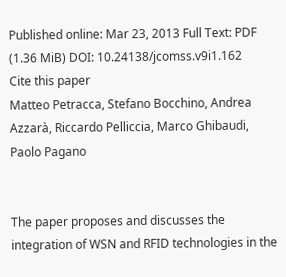Published online: Mar 23, 2013 Full Text: PDF (1.36 MiB) DOI: 10.24138/jcomss.v9i1.162
Cite this paper
Matteo Petracca, Stefano Bocchino, Andrea Azzarà, Riccardo Pelliccia, Marco Ghibaudi, Paolo Pagano


The paper proposes and discusses the integration of WSN and RFID technologies in the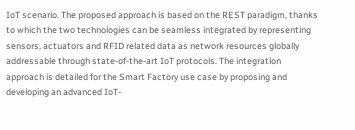IoT scenario. The proposed approach is based on the REST paradigm, thanks to which the two technologies can be seamless integrated by representing sensors, actuators and RFID related data as network resources globally addressable through state-of-the-art IoT protocols. The integration approach is detailed for the Smart Factory use case by proposing and developing an advanced IoT-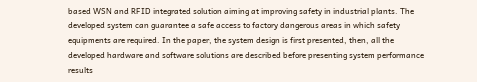based WSN and RFID integrated solution aiming at improving safety in industrial plants. The developed system can guarantee a safe access to factory dangerous areas in which safety equipments are required. In the paper, the system design is first presented, then, all the developed hardware and software solutions are described before presenting system performance results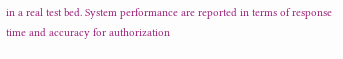in a real test bed. System performance are reported in terms of response time and accuracy for authorization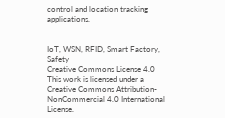control and location tracking applications.


IoT, WSN, RFID, Smart Factory, Safety
Creative Commons License 4.0
This work is licensed under a Creative Commons Attribution-NonCommercial 4.0 International License.